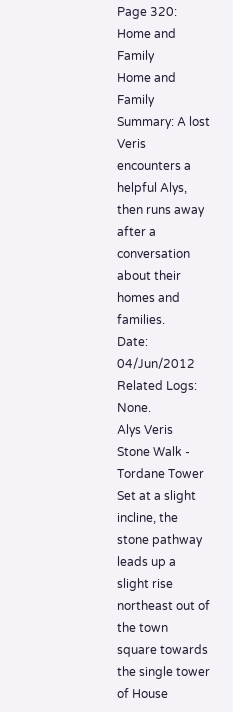Page 320: Home and Family
Home and Family
Summary: A lost Veris encounters a helpful Alys, then runs away after a conversation about their homes and families.
Date: 04/Jun/2012
Related Logs: None.
Alys Veris
Stone Walk - Tordane Tower
Set at a slight incline, the stone pathway leads up a slight rise northeast out of the town square towards the single tower of House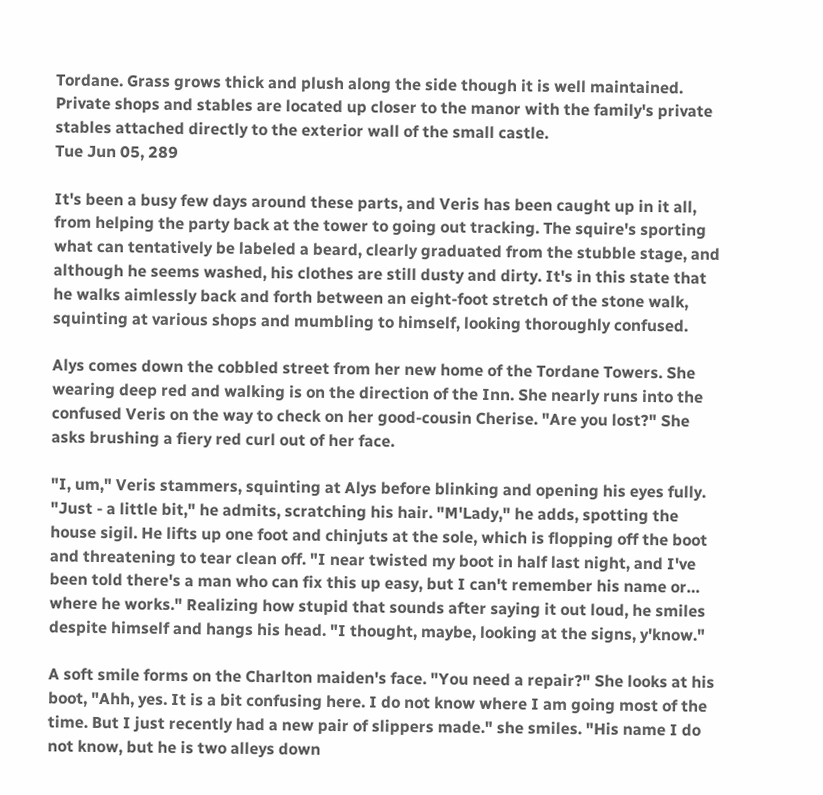Tordane. Grass grows thick and plush along the side though it is well maintained. Private shops and stables are located up closer to the manor with the family's private stables attached directly to the exterior wall of the small castle.
Tue Jun 05, 289

It's been a busy few days around these parts, and Veris has been caught up in it all, from helping the party back at the tower to going out tracking. The squire's sporting what can tentatively be labeled a beard, clearly graduated from the stubble stage, and although he seems washed, his clothes are still dusty and dirty. It's in this state that he walks aimlessly back and forth between an eight-foot stretch of the stone walk, squinting at various shops and mumbling to himself, looking thoroughly confused.

Alys comes down the cobbled street from her new home of the Tordane Towers. She wearing deep red and walking is on the direction of the Inn. She nearly runs into the confused Veris on the way to check on her good-cousin Cherise. "Are you lost?" She asks brushing a fiery red curl out of her face.

"I, um," Veris stammers, squinting at Alys before blinking and opening his eyes fully. "Just - a little bit," he admits, scratching his hair. "M'Lady," he adds, spotting the house sigil. He lifts up one foot and chinjuts at the sole, which is flopping off the boot and threatening to tear clean off. "I near twisted my boot in half last night, and I've been told there's a man who can fix this up easy, but I can't remember his name or… where he works." Realizing how stupid that sounds after saying it out loud, he smiles despite himself and hangs his head. "I thought, maybe, looking at the signs, y'know."

A soft smile forms on the Charlton maiden's face. "You need a repair?" She looks at his boot, "Ahh, yes. It is a bit confusing here. I do not know where I am going most of the time. But I just recently had a new pair of slippers made." she smiles. "His name I do not know, but he is two alleys down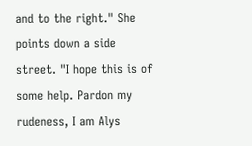and to the right." She points down a side street. "I hope this is of some help. Pardon my rudeness, I am Alys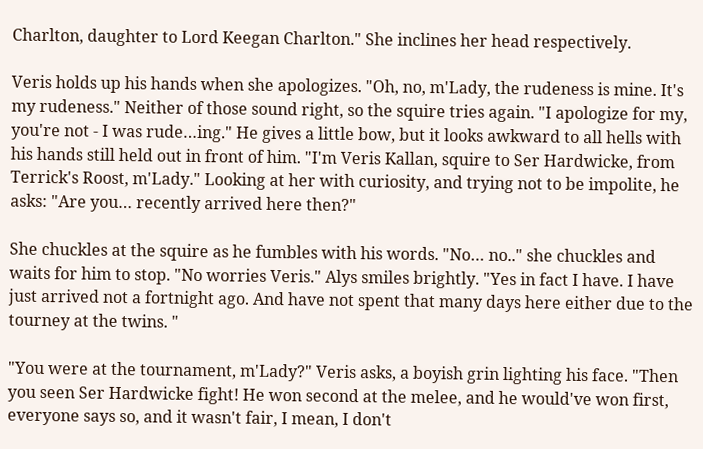Charlton, daughter to Lord Keegan Charlton." She inclines her head respectively.

Veris holds up his hands when she apologizes. "Oh, no, m'Lady, the rudeness is mine. It's my rudeness." Neither of those sound right, so the squire tries again. "I apologize for my, you're not - I was rude…ing." He gives a little bow, but it looks awkward to all hells with his hands still held out in front of him. "I'm Veris Kallan, squire to Ser Hardwicke, from Terrick's Roost, m'Lady." Looking at her with curiosity, and trying not to be impolite, he asks: "Are you… recently arrived here then?"

She chuckles at the squire as he fumbles with his words. "No… no.." she chuckles and waits for him to stop. "No worries Veris." Alys smiles brightly. "Yes in fact I have. I have just arrived not a fortnight ago. And have not spent that many days here either due to the tourney at the twins. "

"You were at the tournament, m'Lady?" Veris asks, a boyish grin lighting his face. "Then you seen Ser Hardwicke fight! He won second at the melee, and he would've won first, everyone says so, and it wasn't fair, I mean, I don't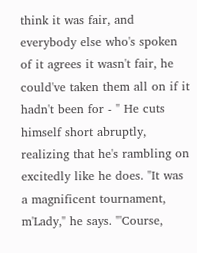think it was fair, and everybody else who's spoken of it agrees it wasn't fair, he could've taken them all on if it hadn't been for - " He cuts himself short abruptly, realizing that he's rambling on excitedly like he does. "It was a magnificent tournament, m'Lady," he says. "'Course,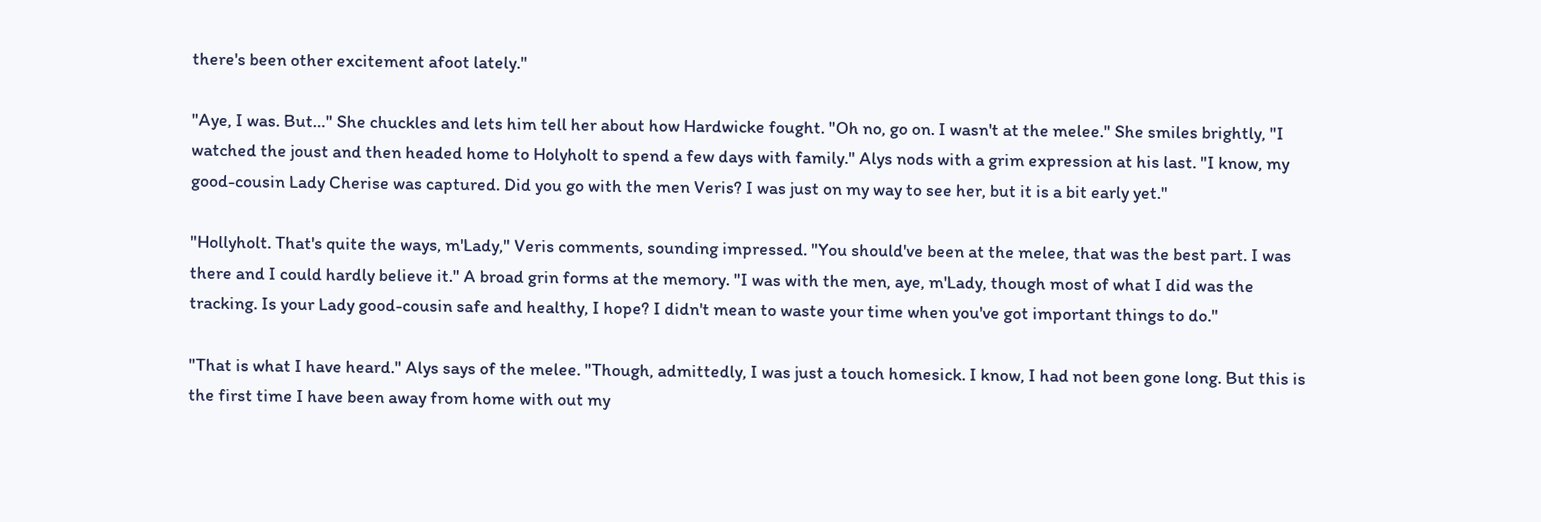there's been other excitement afoot lately."

"Aye, I was. But…" She chuckles and lets him tell her about how Hardwicke fought. "Oh no, go on. I wasn't at the melee." She smiles brightly, "I watched the joust and then headed home to Holyholt to spend a few days with family." Alys nods with a grim expression at his last. "I know, my good-cousin Lady Cherise was captured. Did you go with the men Veris? I was just on my way to see her, but it is a bit early yet."

"Hollyholt. That's quite the ways, m'Lady," Veris comments, sounding impressed. "You should've been at the melee, that was the best part. I was there and I could hardly believe it." A broad grin forms at the memory. "I was with the men, aye, m'Lady, though most of what I did was the tracking. Is your Lady good-cousin safe and healthy, I hope? I didn't mean to waste your time when you've got important things to do."

"That is what I have heard." Alys says of the melee. "Though, admittedly, I was just a touch homesick. I know, I had not been gone long. But this is the first time I have been away from home with out my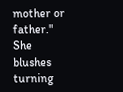mother or father." She blushes turning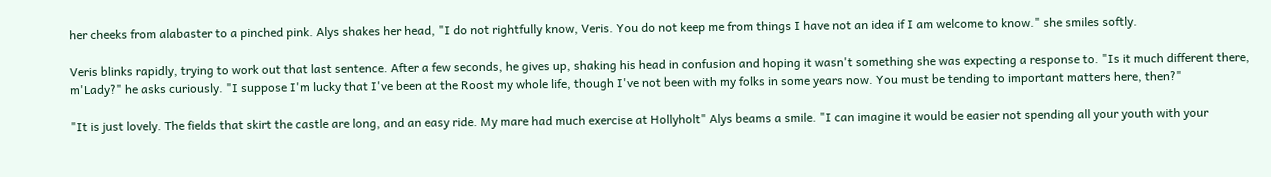her cheeks from alabaster to a pinched pink. Alys shakes her head, "I do not rightfully know, Veris. You do not keep me from things I have not an idea if I am welcome to know." she smiles softly.

Veris blinks rapidly, trying to work out that last sentence. After a few seconds, he gives up, shaking his head in confusion and hoping it wasn't something she was expecting a response to. "Is it much different there, m'Lady?" he asks curiously. "I suppose I'm lucky that I've been at the Roost my whole life, though I've not been with my folks in some years now. You must be tending to important matters here, then?"

"It is just lovely. The fields that skirt the castle are long, and an easy ride. My mare had much exercise at Hollyholt" Alys beams a smile. "I can imagine it would be easier not spending all your youth with your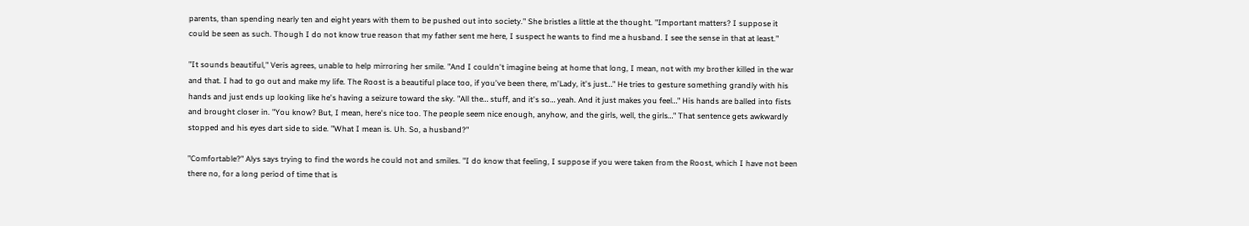parents, than spending nearly ten and eight years with them to be pushed out into society." She bristles a little at the thought. "Important matters? I suppose it could be seen as such. Though I do not know true reason that my father sent me here, I suspect he wants to find me a husband. I see the sense in that at least."

"It sounds beautiful," Veris agrees, unable to help mirroring her smile. "And I couldn't imagine being at home that long, I mean, not with my brother killed in the war and that. I had to go out and make my life. The Roost is a beautiful place too, if you've been there, m'Lady, it's just…" He tries to gesture something grandly with his hands and just ends up looking like he's having a seizure toward the sky. "All the… stuff, and it's so… yeah. And it just makes you feel…" His hands are balled into fists and brought closer in. "You know? But, I mean, here's nice too. The people seem nice enough, anyhow, and the girls, well, the girls…" That sentence gets awkwardly stopped and his eyes dart side to side. "What I mean is. Uh. So, a husband?"

"Comfortable?" Alys says trying to find the words he could not and smiles. "I do know that feeling, I suppose if you were taken from the Roost, which I have not been there no, for a long period of time that is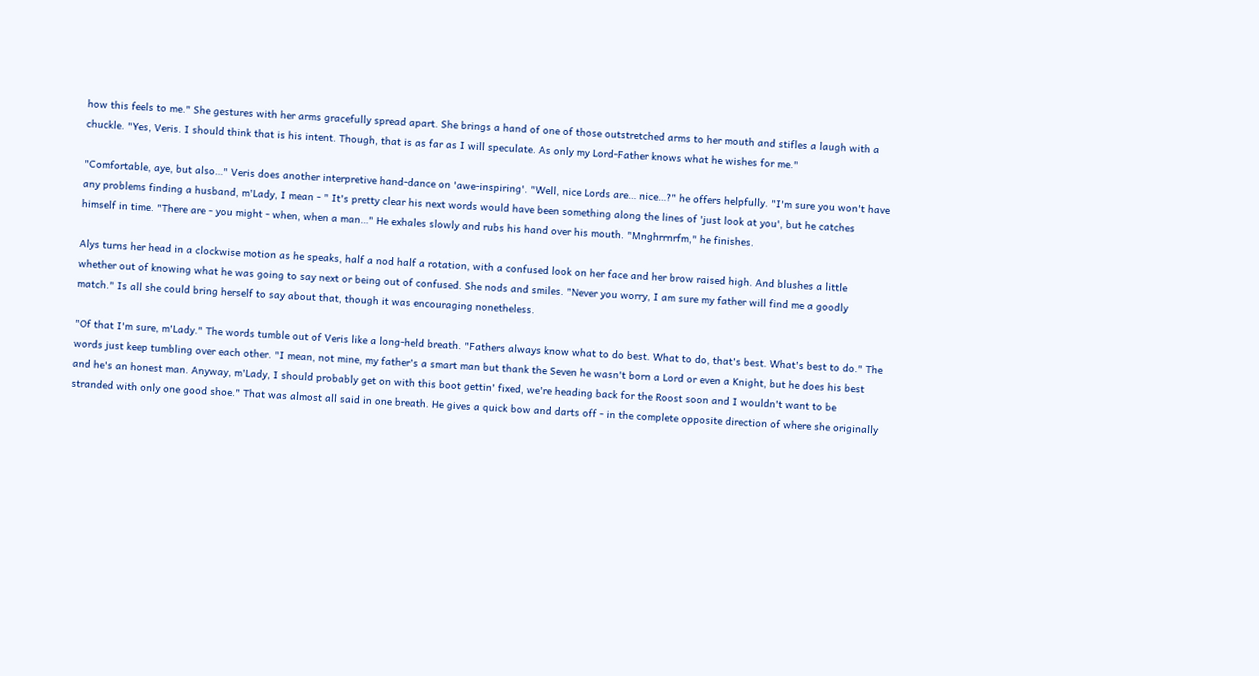how this feels to me." She gestures with her arms gracefully spread apart. She brings a hand of one of those outstretched arms to her mouth and stifles a laugh with a chuckle. "Yes, Veris. I should think that is his intent. Though, that is as far as I will speculate. As only my Lord-Father knows what he wishes for me."

"Comfortable, aye, but also…" Veris does another interpretive hand-dance on 'awe-inspiring'. "Well, nice Lords are… nice…?" he offers helpfully. "I'm sure you won't have any problems finding a husband, m'Lady, I mean - " It's pretty clear his next words would have been something along the lines of 'just look at you', but he catches himself in time. "There are - you might - when, when a man…" He exhales slowly and rubs his hand over his mouth. "Mnghrrnrfm," he finishes.

Alys turns her head in a clockwise motion as he speaks, half a nod half a rotation, with a confused look on her face and her brow raised high. And blushes a little whether out of knowing what he was going to say next or being out of confused. She nods and smiles. "Never you worry, I am sure my father will find me a goodly match." Is all she could bring herself to say about that, though it was encouraging nonetheless.

"Of that I'm sure, m'Lady." The words tumble out of Veris like a long-held breath. "Fathers always know what to do best. What to do, that's best. What's best to do." The words just keep tumbling over each other. "I mean, not mine, my father's a smart man but thank the Seven he wasn't born a Lord or even a Knight, but he does his best and he's an honest man. Anyway, m'Lady, I should probably get on with this boot gettin' fixed, we're heading back for the Roost soon and I wouldn't want to be stranded with only one good shoe." That was almost all said in one breath. He gives a quick bow and darts off - in the complete opposite direction of where she originally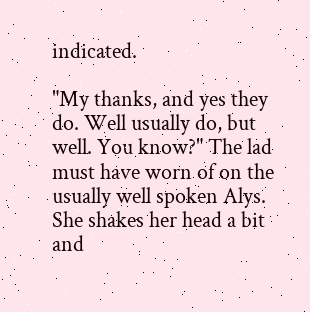indicated.

"My thanks, and yes they do. Well usually do, but well. You know?" The lad must have worn of on the usually well spoken Alys. She shakes her head a bit and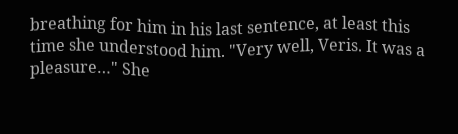breathing for him in his last sentence, at least this time she understood him. "Very well, Veris. It was a pleasure…" She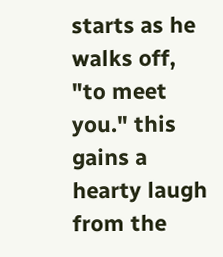starts as he walks off, "to meet you." this gains a hearty laugh from the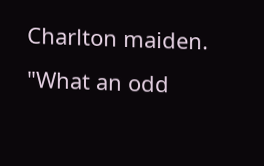Charlton maiden. "What an odd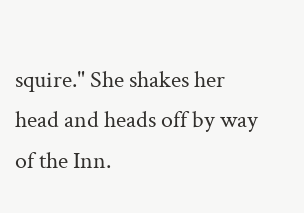squire." She shakes her head and heads off by way of the Inn.